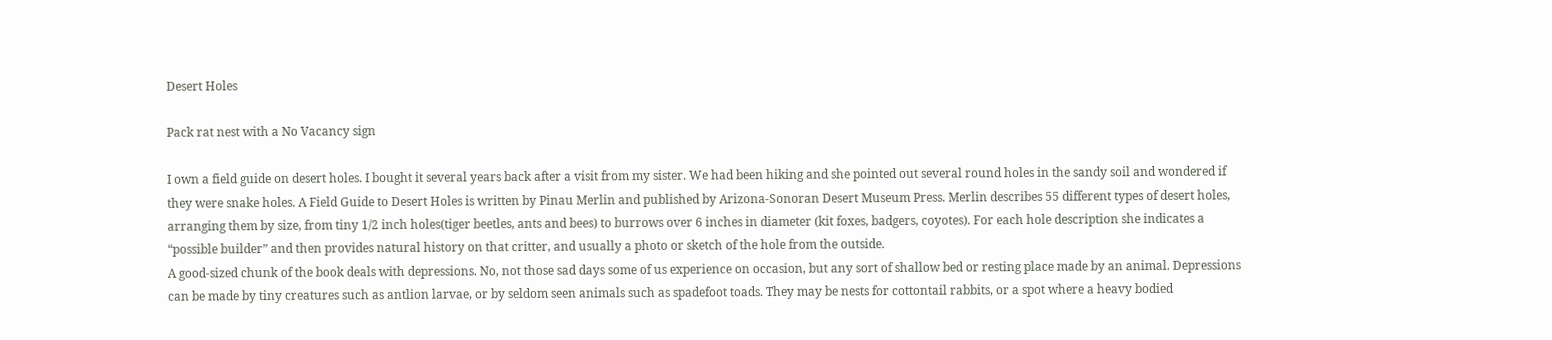Desert Holes

Pack rat nest with a No Vacancy sign

I own a field guide on desert holes. I bought it several years back after a visit from my sister. We had been hiking and she pointed out several round holes in the sandy soil and wondered if they were snake holes. A Field Guide to Desert Holes is written by Pinau Merlin and published by Arizona-Sonoran Desert Museum Press. Merlin describes 55 different types of desert holes, arranging them by size, from tiny 1/2 inch holes(tiger beetles, ants and bees) to burrows over 6 inches in diameter (kit foxes, badgers, coyotes). For each hole description she indicates a “possible builder” and then provides natural history on that critter, and usually a photo or sketch of the hole from the outside.
A good-sized chunk of the book deals with depressions. No, not those sad days some of us experience on occasion, but any sort of shallow bed or resting place made by an animal. Depressions can be made by tiny creatures such as antlion larvae, or by seldom seen animals such as spadefoot toads. They may be nests for cottontail rabbits, or a spot where a heavy bodied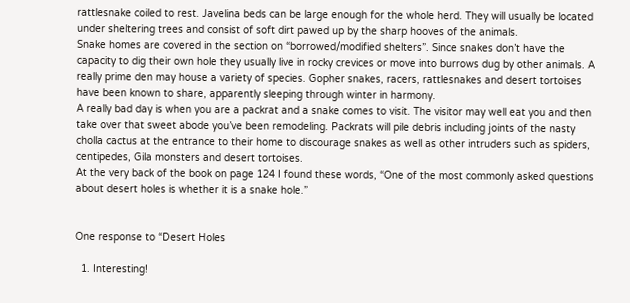rattlesnake coiled to rest. Javelina beds can be large enough for the whole herd. They will usually be located under sheltering trees and consist of soft dirt pawed up by the sharp hooves of the animals.
Snake homes are covered in the section on “borrowed/modified shelters”. Since snakes don’t have the capacity to dig their own hole they usually live in rocky crevices or move into burrows dug by other animals. A really prime den may house a variety of species. Gopher snakes, racers, rattlesnakes and desert tortoises have been known to share, apparently sleeping through winter in harmony.
A really bad day is when you are a packrat and a snake comes to visit. The visitor may well eat you and then take over that sweet abode you’ve been remodeling. Packrats will pile debris including joints of the nasty cholla cactus at the entrance to their home to discourage snakes as well as other intruders such as spiders, centipedes, Gila monsters and desert tortoises.
At the very back of the book on page 124 I found these words, “One of the most commonly asked questions about desert holes is whether it is a snake hole.”


One response to “Desert Holes

  1. Interesting!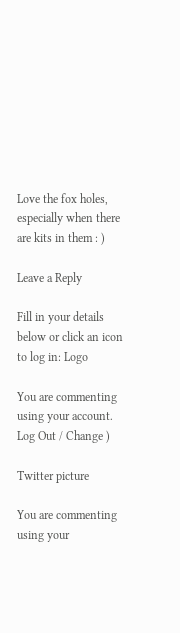Love the fox holes, especially when there are kits in them : )

Leave a Reply

Fill in your details below or click an icon to log in: Logo

You are commenting using your account. Log Out / Change )

Twitter picture

You are commenting using your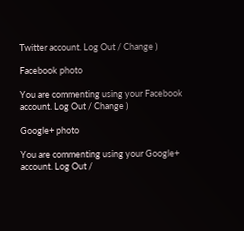Twitter account. Log Out / Change )

Facebook photo

You are commenting using your Facebook account. Log Out / Change )

Google+ photo

You are commenting using your Google+ account. Log Out /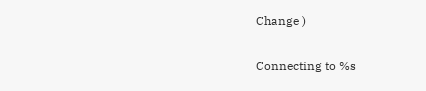Change )

Connecting to %s